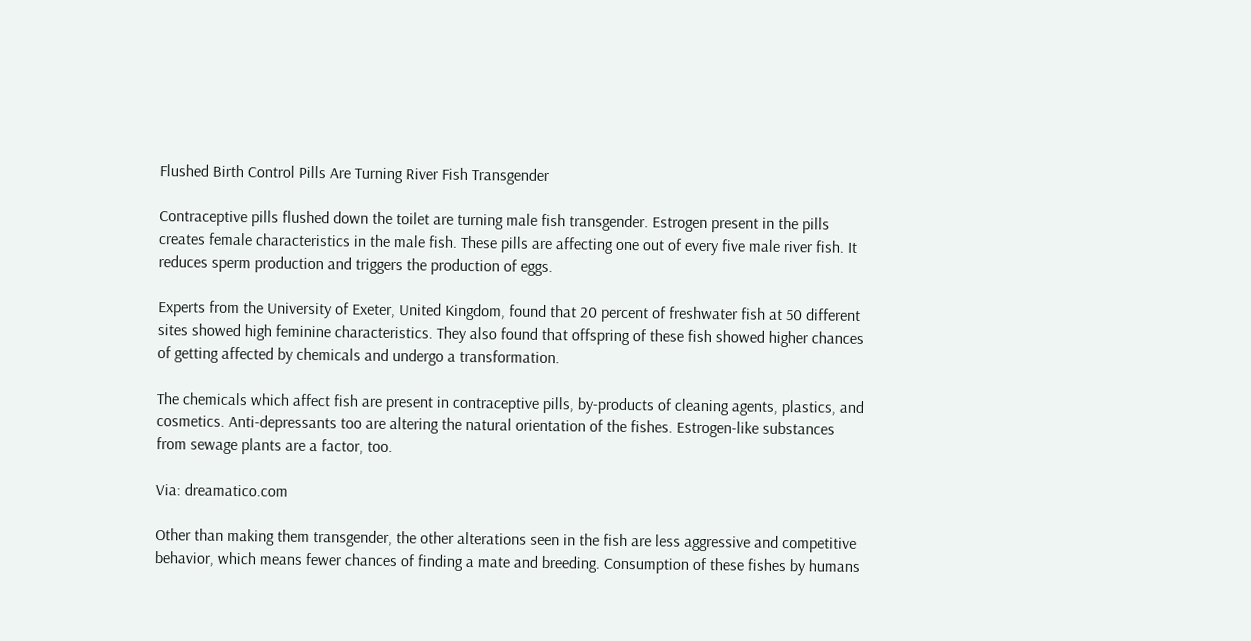Flushed Birth Control Pills Are Turning River Fish Transgender

Contraceptive pills flushed down the toilet are turning male fish transgender. Estrogen present in the pills creates female characteristics in the male fish. These pills are affecting one out of every five male river fish. It reduces sperm production and triggers the production of eggs.

Experts from the University of Exeter, United Kingdom, found that 20 percent of freshwater fish at 50 different sites showed high feminine characteristics. They also found that offspring of these fish showed higher chances of getting affected by chemicals and undergo a transformation.

The chemicals which affect fish are present in contraceptive pills, by-products of cleaning agents, plastics, and cosmetics. Anti-depressants too are altering the natural orientation of the fishes. Estrogen-like substances from sewage plants are a factor, too.

Via: dreamatico.com

Other than making them transgender, the other alterations seen in the fish are less aggressive and competitive behavior, which means fewer chances of finding a mate and breeding. Consumption of these fishes by humans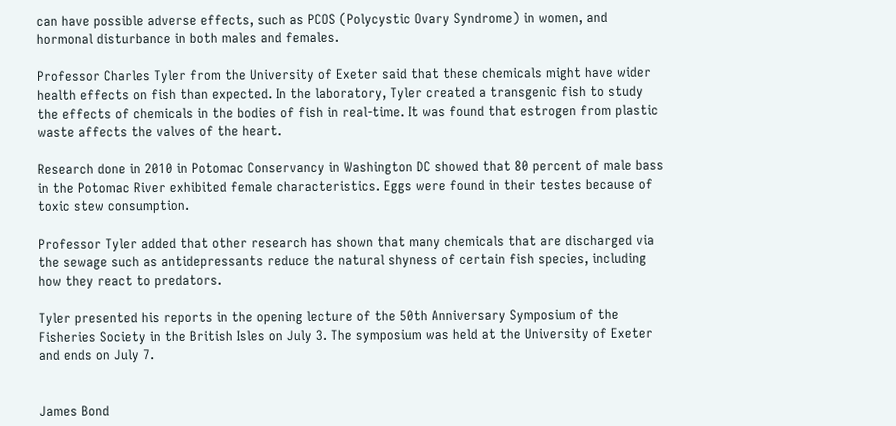can have possible adverse effects, such as PCOS (Polycystic Ovary Syndrome) in women, and hormonal disturbance in both males and females.

Professor Charles Tyler from the University of Exeter said that these chemicals might have wider health effects on fish than expected. In the laboratory, Tyler created a transgenic fish to study the effects of chemicals in the bodies of fish in real-time. It was found that estrogen from plastic waste affects the valves of the heart.

Research done in 2010 in Potomac Conservancy in Washington DC showed that 80 percent of male bass in the Potomac River exhibited female characteristics. Eggs were found in their testes because of toxic stew consumption.

Professor Tyler added that other research has shown that many chemicals that are discharged via the sewage such as antidepressants reduce the natural shyness of certain fish species, including how they react to predators.

Tyler presented his reports in the opening lecture of the 50th Anniversary Symposium of the Fisheries Society in the British Isles on July 3. The symposium was held at the University of Exeter and ends on July 7.


James Bond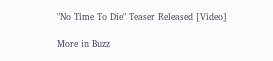"No Time To Die" Teaser Released [Video]

More in Buzz